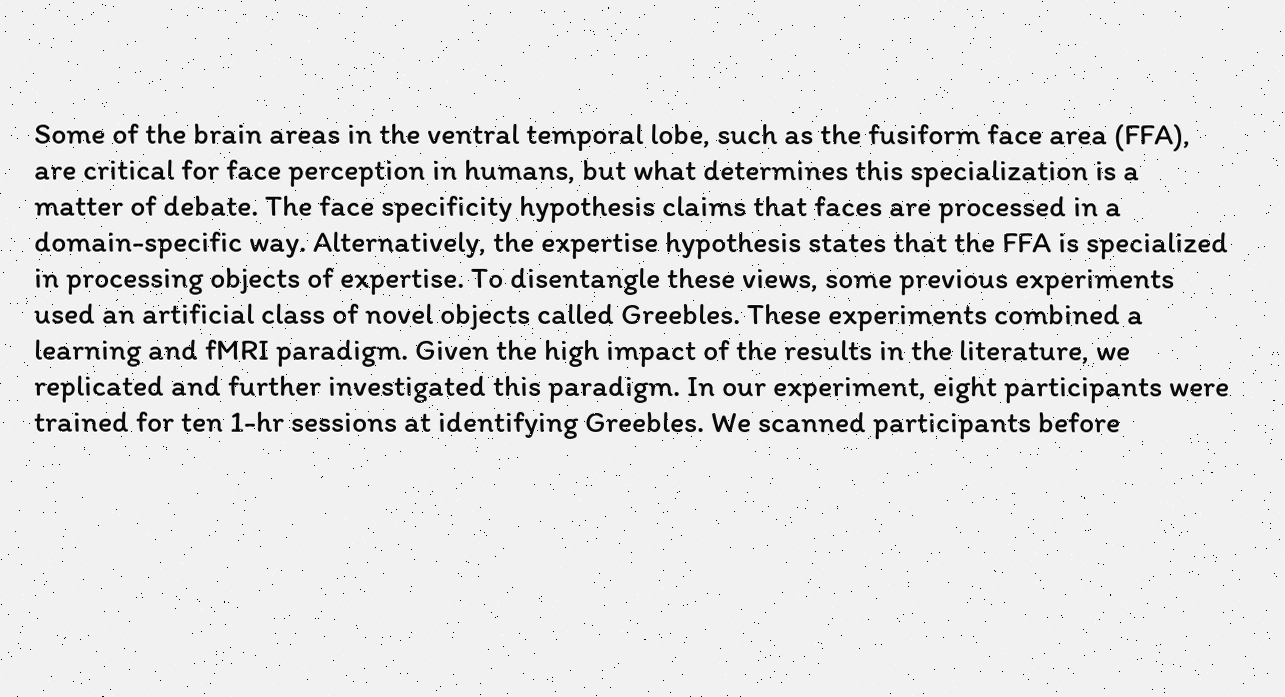Some of the brain areas in the ventral temporal lobe, such as the fusiform face area (FFA), are critical for face perception in humans, but what determines this specialization is a matter of debate. The face specificity hypothesis claims that faces are processed in a domain-specific way. Alternatively, the expertise hypothesis states that the FFA is specialized in processing objects of expertise. To disentangle these views, some previous experiments used an artificial class of novel objects called Greebles. These experiments combined a learning and fMRI paradigm. Given the high impact of the results in the literature, we replicated and further investigated this paradigm. In our experiment, eight participants were trained for ten 1-hr sessions at identifying Greebles. We scanned participants before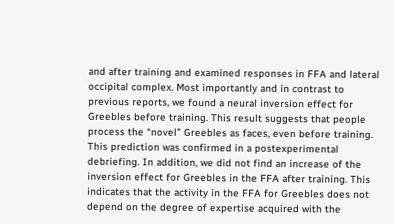and after training and examined responses in FFA and lateral occipital complex. Most importantly and in contrast to previous reports, we found a neural inversion effect for Greebles before training. This result suggests that people process the “novel” Greebles as faces, even before training. This prediction was confirmed in a postexperimental debriefing. In addition, we did not find an increase of the inversion effect for Greebles in the FFA after training. This indicates that the activity in the FFA for Greebles does not depend on the degree of expertise acquired with the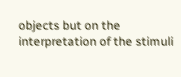objects but on the interpretation of the stimuli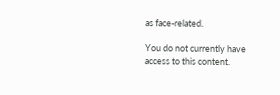as face-related.

You do not currently have access to this content.